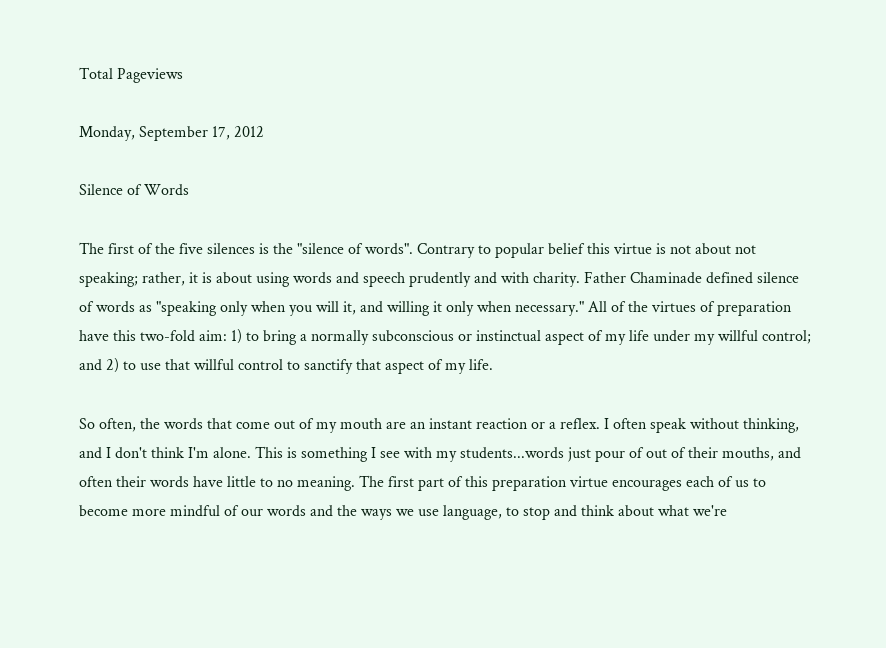Total Pageviews

Monday, September 17, 2012

Silence of Words

The first of the five silences is the "silence of words". Contrary to popular belief this virtue is not about not speaking; rather, it is about using words and speech prudently and with charity. Father Chaminade defined silence of words as "speaking only when you will it, and willing it only when necessary." All of the virtues of preparation have this two-fold aim: 1) to bring a normally subconscious or instinctual aspect of my life under my willful control; and 2) to use that willful control to sanctify that aspect of my life.

So often, the words that come out of my mouth are an instant reaction or a reflex. I often speak without thinking, and I don't think I'm alone. This is something I see with my students...words just pour of out of their mouths, and often their words have little to no meaning. The first part of this preparation virtue encourages each of us to become more mindful of our words and the ways we use language, to stop and think about what we're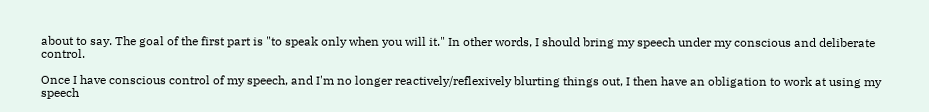about to say. The goal of the first part is "to speak only when you will it." In other words, I should bring my speech under my conscious and deliberate control.

Once I have conscious control of my speech, and I'm no longer reactively/reflexively blurting things out, I then have an obligation to work at using my speech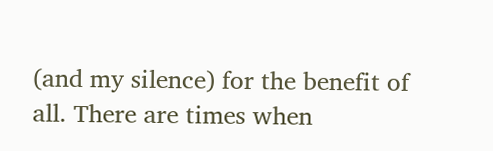(and my silence) for the benefit of all. There are times when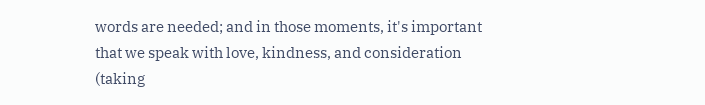words are needed; and in those moments, it's important that we speak with love, kindness, and consideration (taking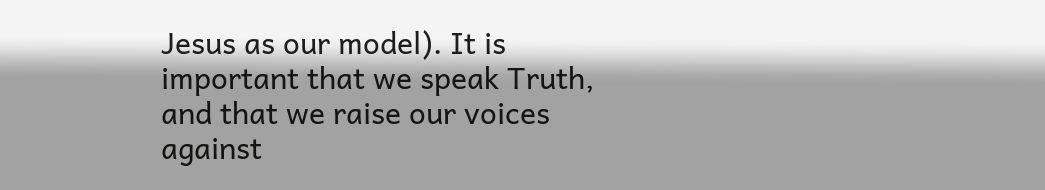Jesus as our model). It is important that we speak Truth, and that we raise our voices against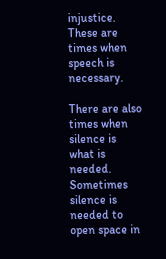injustice. These are times when speech is necessary.

There are also times when silence is what is needed. Sometimes silence is needed to open space in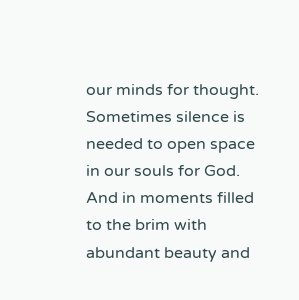our minds for thought. Sometimes silence is needed to open space in our souls for God. And in moments filled to the brim with abundant beauty and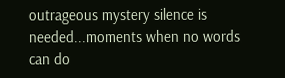outrageous mystery silence is needed...moments when no words can do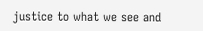justice to what we see and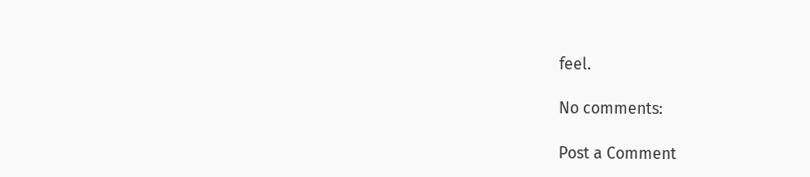feel.

No comments:

Post a Comment